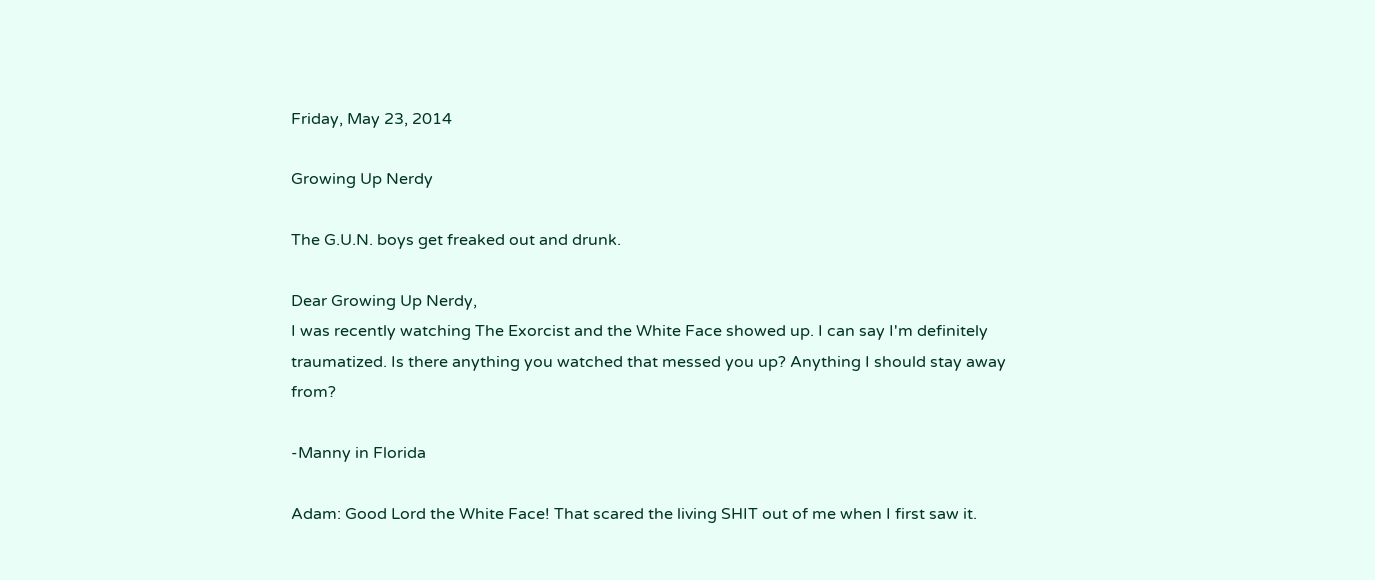Friday, May 23, 2014

Growing Up Nerdy

The G.U.N. boys get freaked out and drunk.

Dear Growing Up Nerdy,
I was recently watching The Exorcist and the White Face showed up. I can say I'm definitely traumatized. Is there anything you watched that messed you up? Anything I should stay away from?

-Manny in Florida

Adam: Good Lord the White Face! That scared the living SHIT out of me when I first saw it.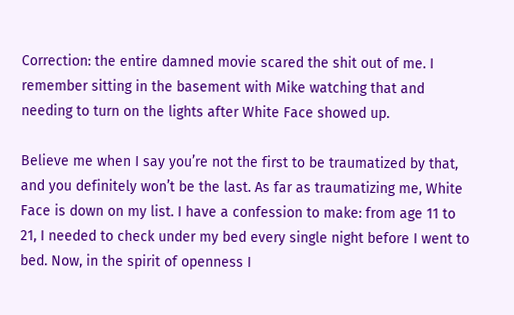Correction: the entire damned movie scared the shit out of me. I remember sitting in the basement with Mike watching that and needing to turn on the lights after White Face showed up.

Believe me when I say you’re not the first to be traumatized by that, and you definitely won’t be the last. As far as traumatizing me, White Face is down on my list. I have a confession to make: from age 11 to 21, I needed to check under my bed every single night before I went to bed. Now, in the spirit of openness I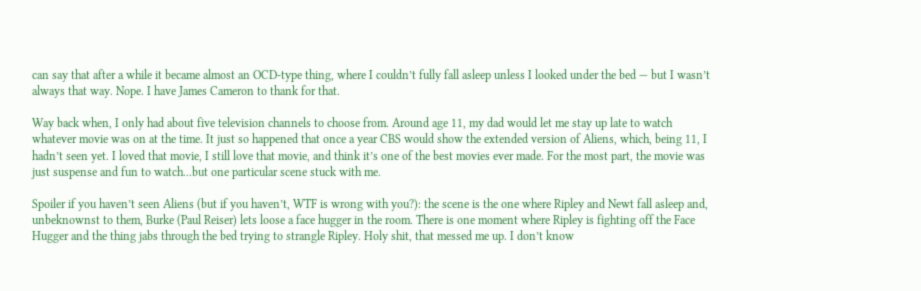can say that after a while it became almost an OCD-type thing, where I couldn’t fully fall asleep unless I looked under the bed — but I wasn’t always that way. Nope. I have James Cameron to thank for that.

Way back when, I only had about five television channels to choose from. Around age 11, my dad would let me stay up late to watch whatever movie was on at the time. It just so happened that once a year CBS would show the extended version of Aliens, which, being 11, I hadn’t seen yet. I loved that movie, I still love that movie, and think it’s one of the best movies ever made. For the most part, the movie was just suspense and fun to watch...but one particular scene stuck with me.

Spoiler if you haven’t seen Aliens (but if you haven’t, WTF is wrong with you?): the scene is the one where Ripley and Newt fall asleep and, unbeknownst to them, Burke (Paul Reiser) lets loose a face hugger in the room. There is one moment where Ripley is fighting off the Face Hugger and the thing jabs through the bed trying to strangle Ripley. Holy shit, that messed me up. I don’t know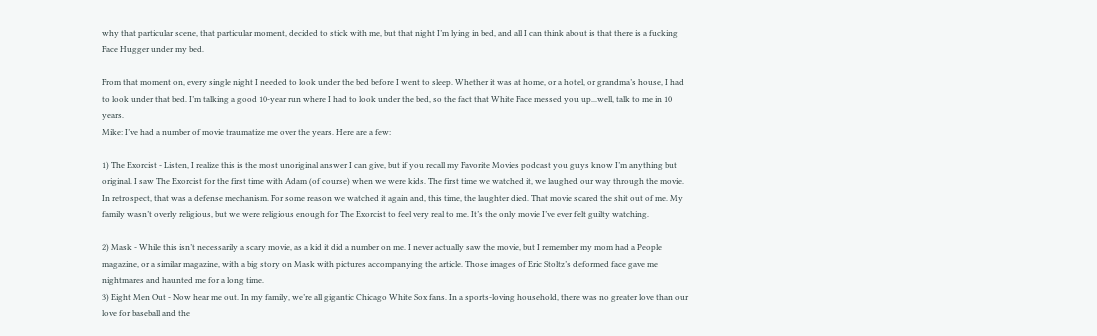why that particular scene, that particular moment, decided to stick with me, but that night I’m lying in bed, and all I can think about is that there is a fucking Face Hugger under my bed.

From that moment on, every single night I needed to look under the bed before I went to sleep. Whether it was at home, or a hotel, or grandma’s house, I had to look under that bed. I’m talking a good 10-year run where I had to look under the bed, so the fact that White Face messed you up...well, talk to me in 10 years.
Mike: I’ve had a number of movie traumatize me over the years. Here are a few:

1) The Exorcist - Listen, I realize this is the most unoriginal answer I can give, but if you recall my Favorite Movies podcast you guys know I’m anything but original. I saw The Exorcist for the first time with Adam (of course) when we were kids. The first time we watched it, we laughed our way through the movie. In retrospect, that was a defense mechanism. For some reason we watched it again and, this time, the laughter died. That movie scared the shit out of me. My family wasn’t overly religious, but we were religious enough for The Exorcist to feel very real to me. It’s the only movie I’ve ever felt guilty watching.

2) Mask - While this isn’t necessarily a scary movie, as a kid it did a number on me. I never actually saw the movie, but I remember my mom had a People magazine, or a similar magazine, with a big story on Mask with pictures accompanying the article. Those images of Eric Stoltz’s deformed face gave me nightmares and haunted me for a long time.
3) Eight Men Out - Now hear me out. In my family, we’re all gigantic Chicago White Sox fans. In a sports-loving household, there was no greater love than our love for baseball and the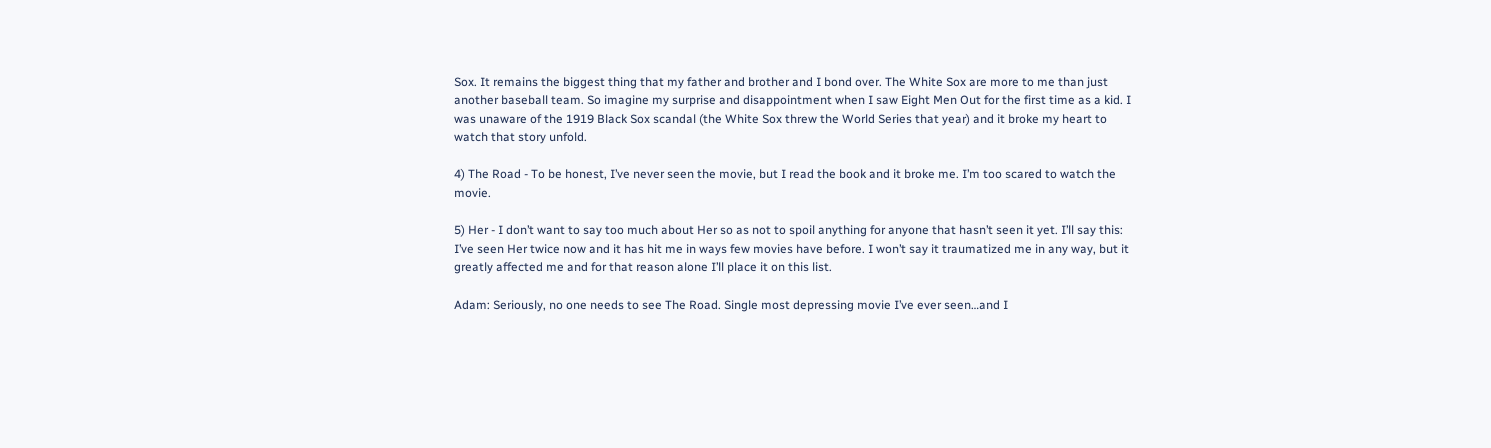Sox. It remains the biggest thing that my father and brother and I bond over. The White Sox are more to me than just another baseball team. So imagine my surprise and disappointment when I saw Eight Men Out for the first time as a kid. I was unaware of the 1919 Black Sox scandal (the White Sox threw the World Series that year) and it broke my heart to watch that story unfold.

4) The Road - To be honest, I’ve never seen the movie, but I read the book and it broke me. I’m too scared to watch the movie.

5) Her - I don’t want to say too much about Her so as not to spoil anything for anyone that hasn’t seen it yet. I’ll say this: I’ve seen Her twice now and it has hit me in ways few movies have before. I won’t say it traumatized me in any way, but it greatly affected me and for that reason alone I’ll place it on this list.

Adam: Seriously, no one needs to see The Road. Single most depressing movie I’ve ever seen…and I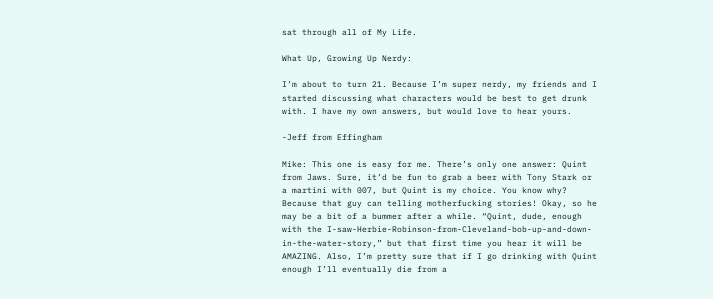sat through all of My Life.

What Up, Growing Up Nerdy:

I’m about to turn 21. Because I’m super nerdy, my friends and I started discussing what characters would be best to get drunk with. I have my own answers, but would love to hear yours.

-Jeff from Effingham

Mike: This one is easy for me. There’s only one answer: Quint from Jaws. Sure, it’d be fun to grab a beer with Tony Stark or a martini with 007, but Quint is my choice. You know why? Because that guy can telling motherfucking stories! Okay, so he may be a bit of a bummer after a while. “Quint, dude, enough with the I-saw-Herbie-Robinson-from-Cleveland-bob-up-and-down-in-the-water-story,” but that first time you hear it will be AMAZING. Also, I’m pretty sure that if I go drinking with Quint enough I’ll eventually die from a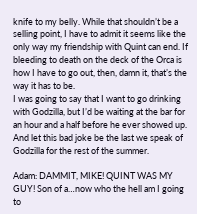knife to my belly. While that shouldn’t be a selling point, I have to admit it seems like the only way my friendship with Quint can end. If bleeding to death on the deck of the Orca is how I have to go out, then, damn it, that’s the way it has to be.
I was going to say that I want to go drinking with Godzilla, but I’d be waiting at the bar for an hour and a half before he ever showed up. And let this bad joke be the last we speak of Godzilla for the rest of the summer.

Adam: DAMMIT, MIKE! QUINT WAS MY GUY! Son of a…now who the hell am I going to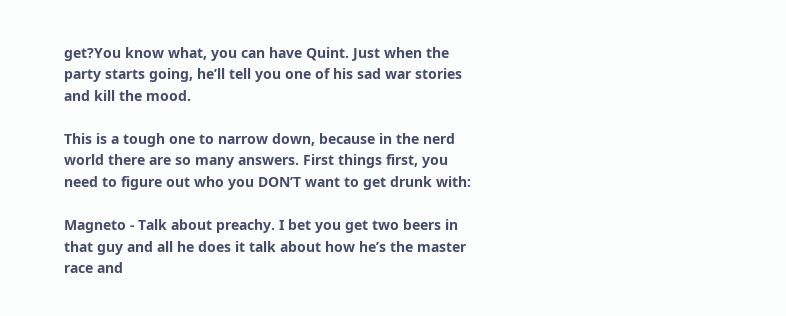get?You know what, you can have Quint. Just when the party starts going, he’ll tell you one of his sad war stories and kill the mood.

This is a tough one to narrow down, because in the nerd world there are so many answers. First things first, you need to figure out who you DON’T want to get drunk with:

Magneto - Talk about preachy. I bet you get two beers in that guy and all he does it talk about how he’s the master race and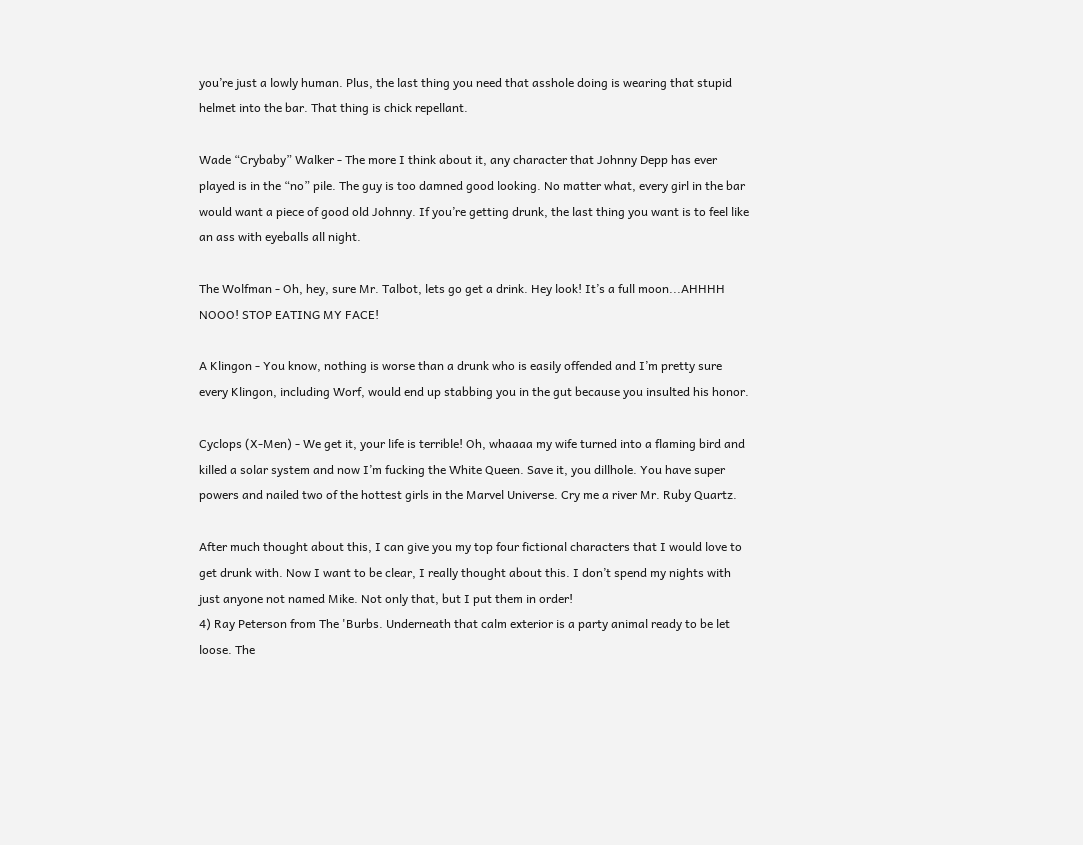you’re just a lowly human. Plus, the last thing you need that asshole doing is wearing that stupid helmet into the bar. That thing is chick repellant.

Wade “Crybaby” Walker - The more I think about it, any character that Johnny Depp has ever played is in the “no” pile. The guy is too damned good looking. No matter what, every girl in the bar would want a piece of good old Johnny. If you’re getting drunk, the last thing you want is to feel like an ass with eyeballs all night.

The Wolfman - Oh, hey, sure Mr. Talbot, lets go get a drink. Hey look! It’s a full moon...AHHHH NOOO! STOP EATING MY FACE!

A Klingon - You know, nothing is worse than a drunk who is easily offended and I’m pretty sure every Klingon, including Worf, would end up stabbing you in the gut because you insulted his honor.

Cyclops (X-Men) - We get it, your life is terrible! Oh, whaaaa my wife turned into a flaming bird and killed a solar system and now I’m fucking the White Queen. Save it, you dillhole. You have super powers and nailed two of the hottest girls in the Marvel Universe. Cry me a river Mr. Ruby Quartz.

After much thought about this, I can give you my top four fictional characters that I would love to get drunk with. Now I want to be clear, I really thought about this. I don’t spend my nights with just anyone not named Mike. Not only that, but I put them in order!
4) Ray Peterson from The 'Burbs. Underneath that calm exterior is a party animal ready to be let loose. The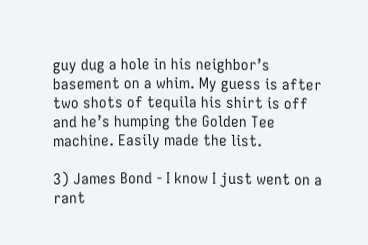guy dug a hole in his neighbor’s basement on a whim. My guess is after two shots of tequila his shirt is off and he’s humping the Golden Tee machine. Easily made the list.

3) James Bond - I know I just went on a rant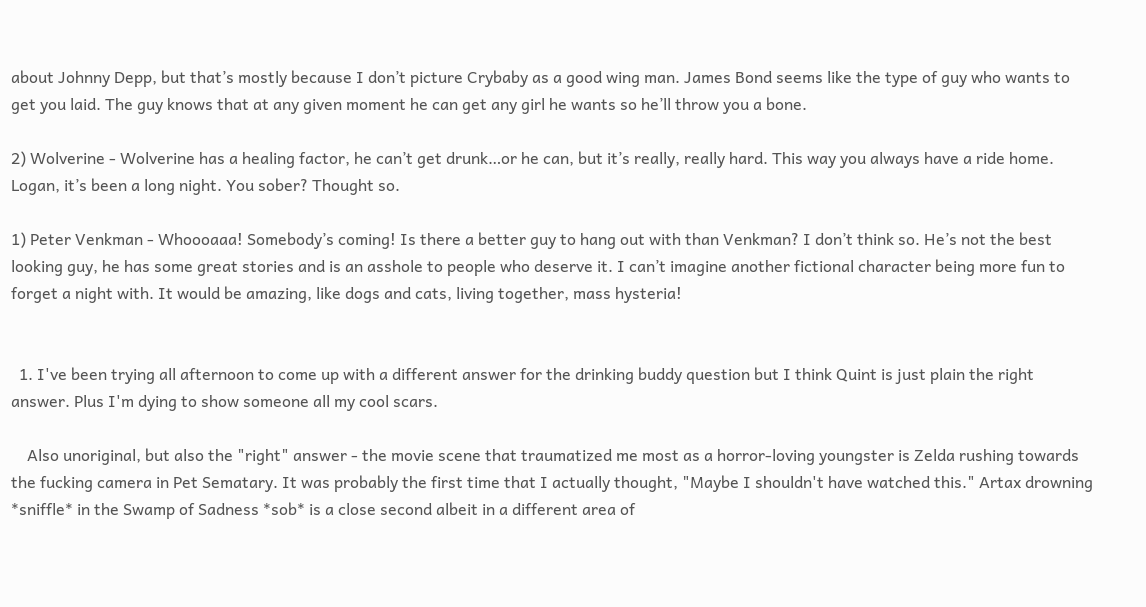about Johnny Depp, but that’s mostly because I don’t picture Crybaby as a good wing man. James Bond seems like the type of guy who wants to get you laid. The guy knows that at any given moment he can get any girl he wants so he’ll throw you a bone.

2) Wolverine - Wolverine has a healing factor, he can’t get drunk…or he can, but it’s really, really hard. This way you always have a ride home. Logan, it’s been a long night. You sober? Thought so.

1) Peter Venkman - Whoooaaa! Somebody’s coming! Is there a better guy to hang out with than Venkman? I don’t think so. He’s not the best looking guy, he has some great stories and is an asshole to people who deserve it. I can’t imagine another fictional character being more fun to forget a night with. It would be amazing, like dogs and cats, living together, mass hysteria!


  1. I've been trying all afternoon to come up with a different answer for the drinking buddy question but I think Quint is just plain the right answer. Plus I'm dying to show someone all my cool scars.

    Also unoriginal, but also the "right" answer - the movie scene that traumatized me most as a horror-loving youngster is Zelda rushing towards the fucking camera in Pet Sematary. It was probably the first time that I actually thought, "Maybe I shouldn't have watched this." Artax drowning *sniffle* in the Swamp of Sadness *sob* is a close second albeit in a different area of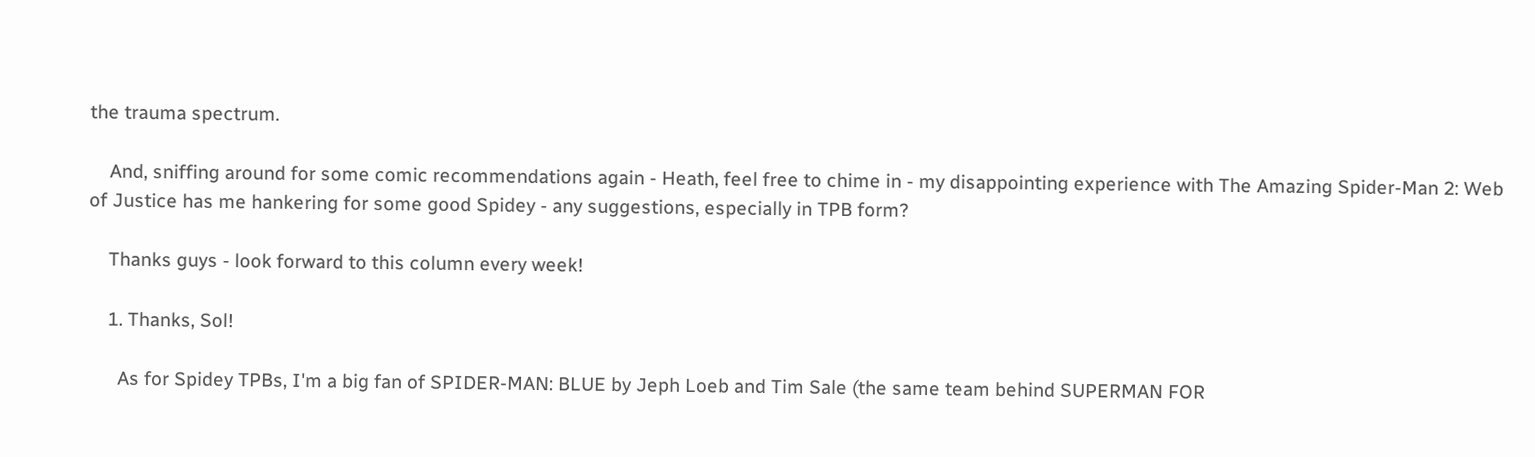the trauma spectrum.

    And, sniffing around for some comic recommendations again - Heath, feel free to chime in - my disappointing experience with The Amazing Spider-Man 2: Web of Justice has me hankering for some good Spidey - any suggestions, especially in TPB form?

    Thanks guys - look forward to this column every week!

    1. Thanks, Sol!

      As for Spidey TPBs, I'm a big fan of SPIDER-MAN: BLUE by Jeph Loeb and Tim Sale (the same team behind SUPERMAN FOR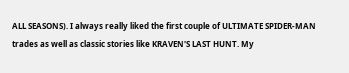ALL SEASONS). I always really liked the first couple of ULTIMATE SPIDER-MAN trades as well as classic stories like KRAVEN'S LAST HUNT. My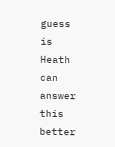guess is Heath can answer this better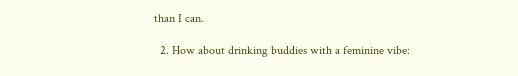than I can.

  2. How about drinking buddies with a feminine vibe: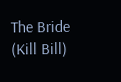The Bride (Kill Bill)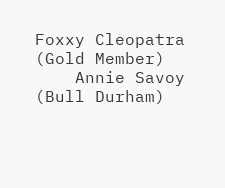Foxxy Cleopatra (Gold Member)
    Annie Savoy (Bull Durham)